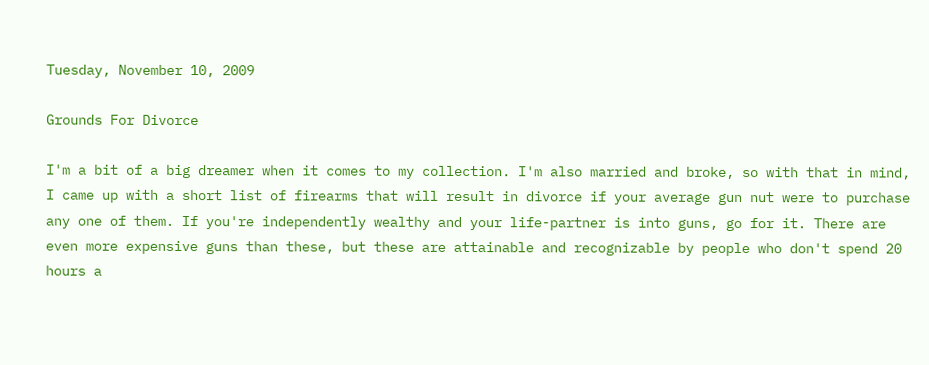Tuesday, November 10, 2009

Grounds For Divorce

I'm a bit of a big dreamer when it comes to my collection. I'm also married and broke, so with that in mind, I came up with a short list of firearms that will result in divorce if your average gun nut were to purchase any one of them. If you're independently wealthy and your life-partner is into guns, go for it. There are even more expensive guns than these, but these are attainable and recognizable by people who don't spend 20 hours a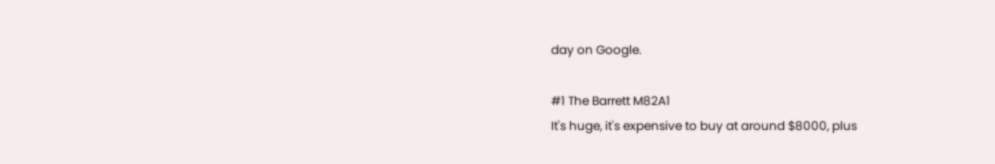day on Google.

#1 The Barrett M82A1
It's huge, it's expensive to buy at around $8000, plus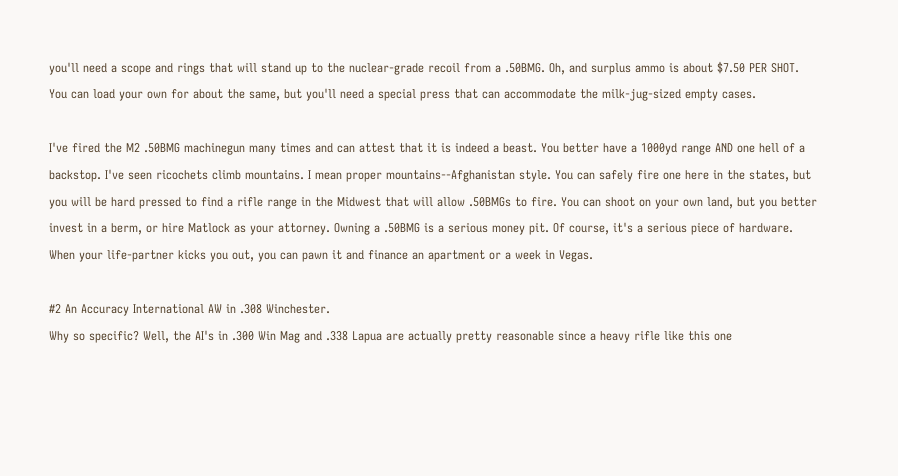you'll need a scope and rings that will stand up to the nuclear-grade recoil from a .50BMG. Oh, and surplus ammo is about $7.50 PER SHOT. You can load your own for about the same, but you'll need a special press that can accommodate the milk-jug-sized empty cases.

I've fired the M2 .50BMG machinegun many times and can attest that it is indeed a beast. You better have a 1000yd range AND one hell of a backstop. I've seen ricochets climb mountains. I mean proper mountains--Afghanistan style. You can safely fire one here in the states, but you will be hard pressed to find a rifle range in the Midwest that will allow .50BMGs to fire. You can shoot on your own land, but you better invest in a berm, or hire Matlock as your attorney. Owning a .50BMG is a serious money pit. Of course, it's a serious piece of hardware. When your life-partner kicks you out, you can pawn it and finance an apartment or a week in Vegas.

#2 An Accuracy International AW in .308 Winchester.
Why so specific? Well, the AI's in .300 Win Mag and .338 Lapua are actually pretty reasonable since a heavy rifle like this one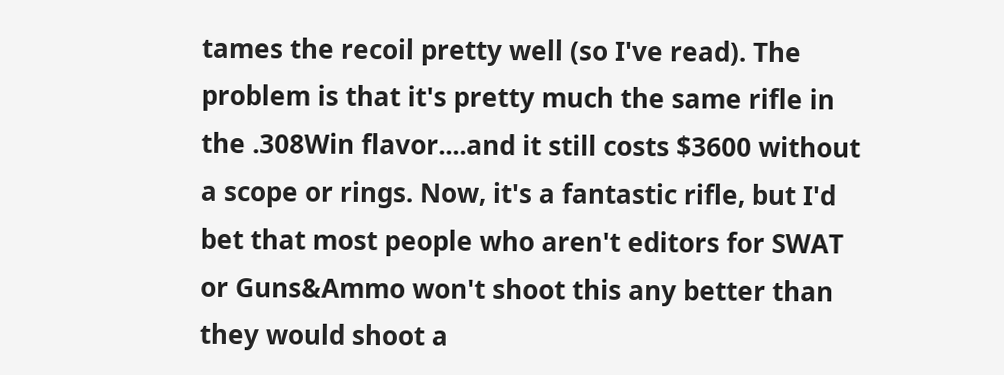tames the recoil pretty well (so I've read). The problem is that it's pretty much the same rifle in the .308Win flavor....and it still costs $3600 without a scope or rings. Now, it's a fantastic rifle, but I'd bet that most people who aren't editors for SWAT or Guns&Ammo won't shoot this any better than they would shoot a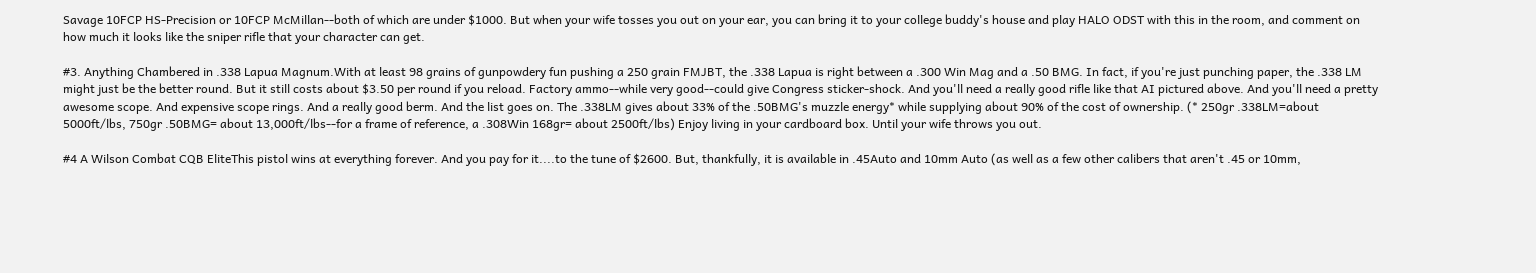Savage 10FCP HS-Precision or 10FCP McMillan--both of which are under $1000. But when your wife tosses you out on your ear, you can bring it to your college buddy's house and play HALO ODST with this in the room, and comment on how much it looks like the sniper rifle that your character can get.

#3. Anything Chambered in .338 Lapua Magnum.With at least 98 grains of gunpowdery fun pushing a 250 grain FMJBT, the .338 Lapua is right between a .300 Win Mag and a .50 BMG. In fact, if you're just punching paper, the .338 LM might just be the better round. But it still costs about $3.50 per round if you reload. Factory ammo--while very good--could give Congress sticker-shock. And you'll need a really good rifle like that AI pictured above. And you'll need a pretty awesome scope. And expensive scope rings. And a really good berm. And the list goes on. The .338LM gives about 33% of the .50BMG's muzzle energy* while supplying about 90% of the cost of ownership. (* 250gr .338LM=about 5000ft/lbs, 750gr .50BMG= about 13,000ft/lbs--for a frame of reference, a .308Win 168gr= about 2500ft/lbs) Enjoy living in your cardboard box. Until your wife throws you out.

#4 A Wilson Combat CQB EliteThis pistol wins at everything forever. And you pay for it....to the tune of $2600. But, thankfully, it is available in .45Auto and 10mm Auto (as well as a few other calibers that aren't .45 or 10mm,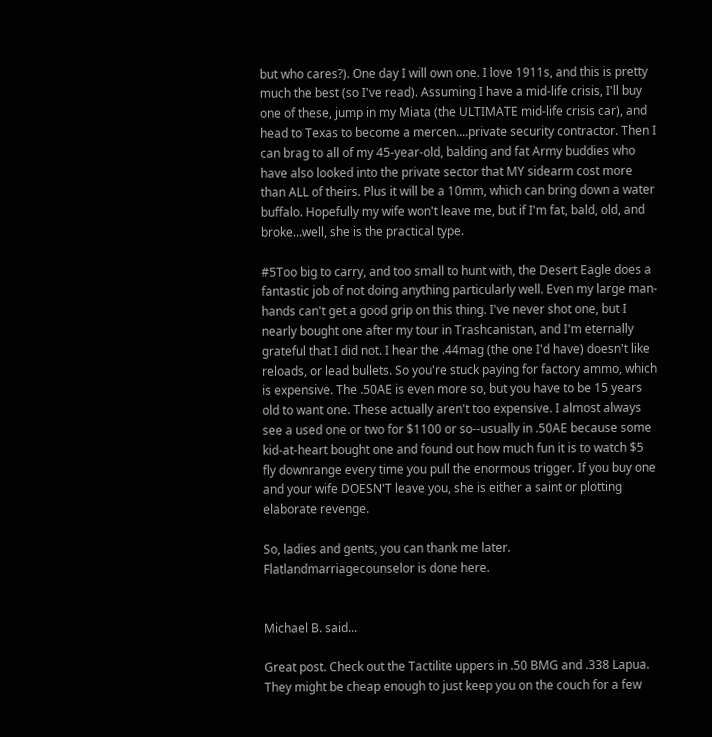but who cares?). One day I will own one. I love 1911s, and this is pretty much the best (so I've read). Assuming I have a mid-life crisis, I'll buy one of these, jump in my Miata (the ULTIMATE mid-life crisis car), and head to Texas to become a mercen....private security contractor. Then I can brag to all of my 45-year-old, balding and fat Army buddies who have also looked into the private sector that MY sidearm cost more than ALL of theirs. Plus it will be a 10mm, which can bring down a water buffalo. Hopefully my wife won't leave me, but if I'm fat, bald, old, and broke...well, she is the practical type.

#5Too big to carry, and too small to hunt with, the Desert Eagle does a fantastic job of not doing anything particularly well. Even my large man-hands can't get a good grip on this thing. I've never shot one, but I nearly bought one after my tour in Trashcanistan, and I'm eternally grateful that I did not. I hear the .44mag (the one I'd have) doesn't like reloads, or lead bullets. So you're stuck paying for factory ammo, which is expensive. The .50AE is even more so, but you have to be 15 years old to want one. These actually aren't too expensive. I almost always see a used one or two for $1100 or so--usually in .50AE because some kid-at-heart bought one and found out how much fun it is to watch $5 fly downrange every time you pull the enormous trigger. If you buy one and your wife DOESN'T leave you, she is either a saint or plotting elaborate revenge.

So, ladies and gents, you can thank me later. Flatlandmarriagecounselor is done here.


Michael B. said...

Great post. Check out the Tactilite uppers in .50 BMG and .338 Lapua. They might be cheap enough to just keep you on the couch for a few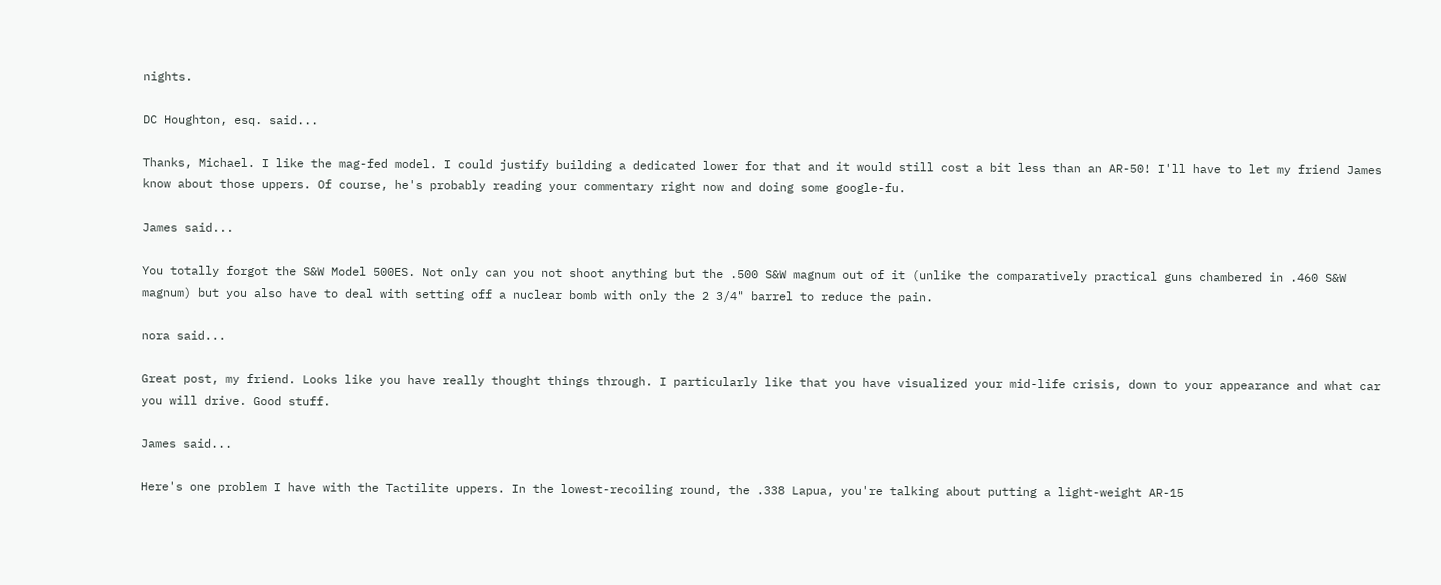nights.

DC Houghton, esq. said...

Thanks, Michael. I like the mag-fed model. I could justify building a dedicated lower for that and it would still cost a bit less than an AR-50! I'll have to let my friend James know about those uppers. Of course, he's probably reading your commentary right now and doing some google-fu.

James said...

You totally forgot the S&W Model 500ES. Not only can you not shoot anything but the .500 S&W magnum out of it (unlike the comparatively practical guns chambered in .460 S&W magnum) but you also have to deal with setting off a nuclear bomb with only the 2 3/4" barrel to reduce the pain.

nora said...

Great post, my friend. Looks like you have really thought things through. I particularly like that you have visualized your mid-life crisis, down to your appearance and what car you will drive. Good stuff.

James said...

Here's one problem I have with the Tactilite uppers. In the lowest-recoiling round, the .338 Lapua, you're talking about putting a light-weight AR-15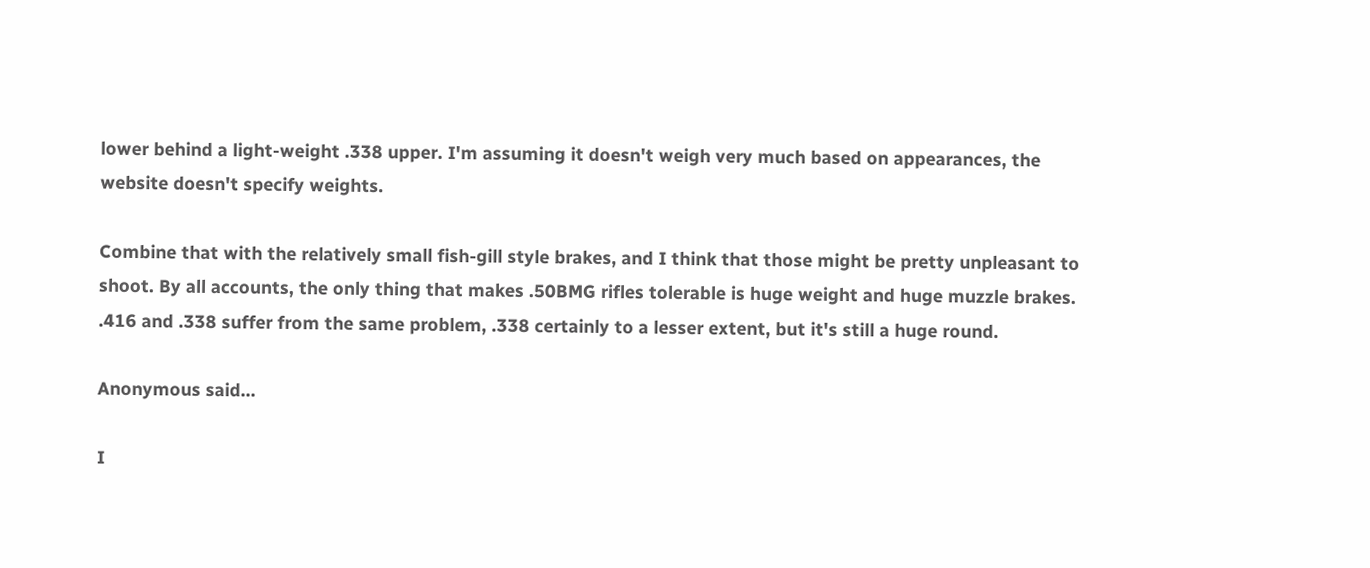lower behind a light-weight .338 upper. I'm assuming it doesn't weigh very much based on appearances, the website doesn't specify weights.

Combine that with the relatively small fish-gill style brakes, and I think that those might be pretty unpleasant to shoot. By all accounts, the only thing that makes .50BMG rifles tolerable is huge weight and huge muzzle brakes. .416 and .338 suffer from the same problem, .338 certainly to a lesser extent, but it's still a huge round.

Anonymous said...

I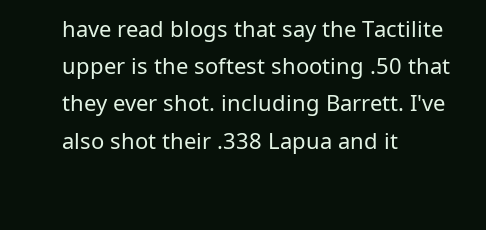have read blogs that say the Tactilite upper is the softest shooting .50 that they ever shot. including Barrett. I've also shot their .338 Lapua and it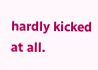hardly kicked at all.